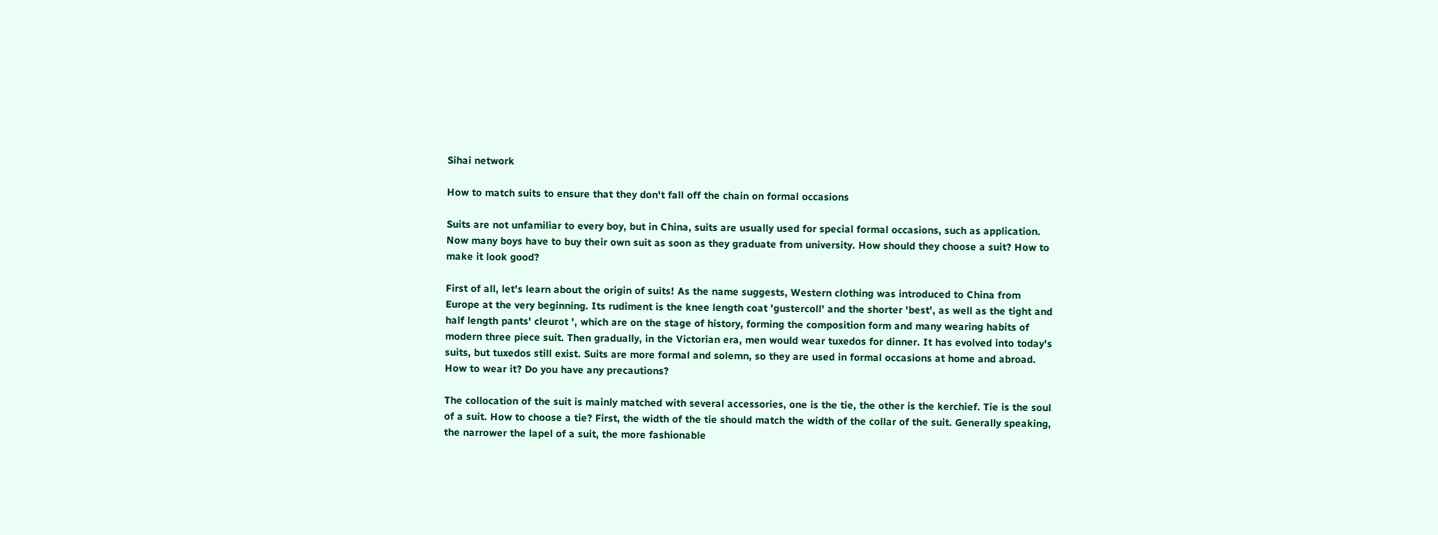Sihai network

How to match suits to ensure that they don't fall off the chain on formal occasions

Suits are not unfamiliar to every boy, but in China, suits are usually used for special formal occasions, such as application. Now many boys have to buy their own suit as soon as they graduate from university. How should they choose a suit? How to make it look good?

First of all, let's learn about the origin of suits! As the name suggests, Western clothing was introduced to China from Europe at the very beginning. Its rudiment is the knee length coat 'gustercoll' and the shorter 'best', as well as the tight and half length pants' cleurot ', which are on the stage of history, forming the composition form and many wearing habits of modern three piece suit. Then gradually, in the Victorian era, men would wear tuxedos for dinner. It has evolved into today's suits, but tuxedos still exist. Suits are more formal and solemn, so they are used in formal occasions at home and abroad. How to wear it? Do you have any precautions?

The collocation of the suit is mainly matched with several accessories, one is the tie, the other is the kerchief. Tie is the soul of a suit. How to choose a tie? First, the width of the tie should match the width of the collar of the suit. Generally speaking, the narrower the lapel of a suit, the more fashionable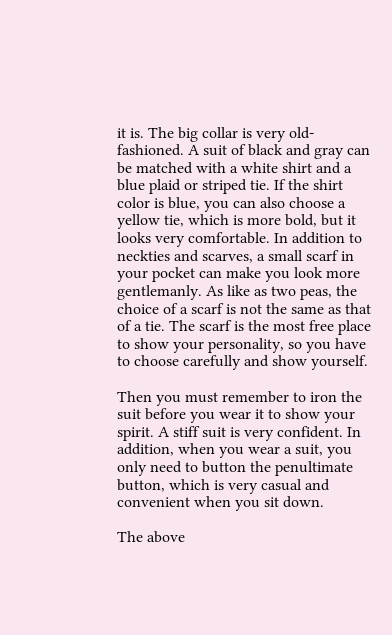it is. The big collar is very old-fashioned. A suit of black and gray can be matched with a white shirt and a blue plaid or striped tie. If the shirt color is blue, you can also choose a yellow tie, which is more bold, but it looks very comfortable. In addition to neckties and scarves, a small scarf in your pocket can make you look more gentlemanly. As like as two peas, the choice of a scarf is not the same as that of a tie. The scarf is the most free place to show your personality, so you have to choose carefully and show yourself.

Then you must remember to iron the suit before you wear it to show your spirit. A stiff suit is very confident. In addition, when you wear a suit, you only need to button the penultimate button, which is very casual and convenient when you sit down.

The above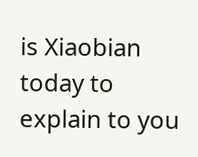is Xiaobian today to explain to you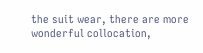the suit wear, there are more wonderful collocation,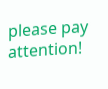please pay attention!